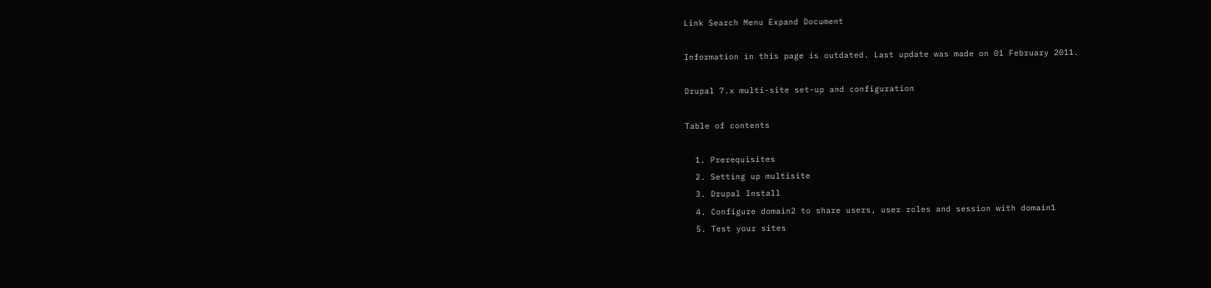Link Search Menu Expand Document

Information in this page is outdated. Last update was made on 01 February 2011.

Drupal 7.x multi-site set-up and configuration

Table of contents

  1. Prerequisites
  2. Setting up multisite
  3. Drupal Install
  4. Configure domain2 to share users, user roles and session with domain1
  5. Test your sites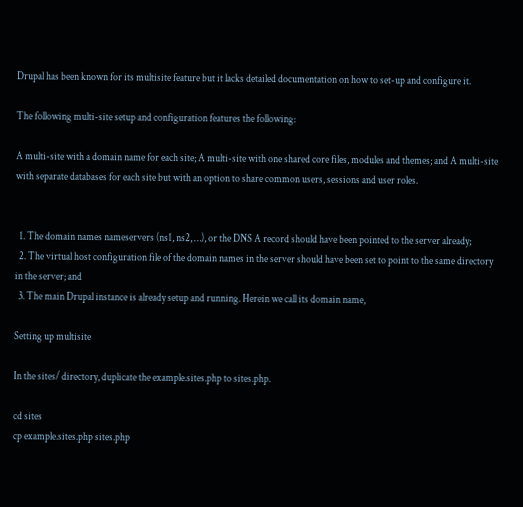Drupal has been known for its multisite feature but it lacks detailed documentation on how to set-up and configure it.

The following multi-site setup and configuration features the following:

A multi-site with a domain name for each site; A multi-site with one shared core files, modules and themes; and A multi-site with separate databases for each site but with an option to share common users, sessions and user roles.


  1. The domain names nameservers (ns1, ns2, …), or the DNS A record should have been pointed to the server already;
  2. The virtual host configuration file of the domain names in the server should have been set to point to the same directory in the server; and
  3. The main Drupal instance is already setup and running. Herein we call its domain name,

Setting up multisite

In the sites/ directory, duplicate the example.sites.php to sites.php.

cd sites
cp example.sites.php sites.php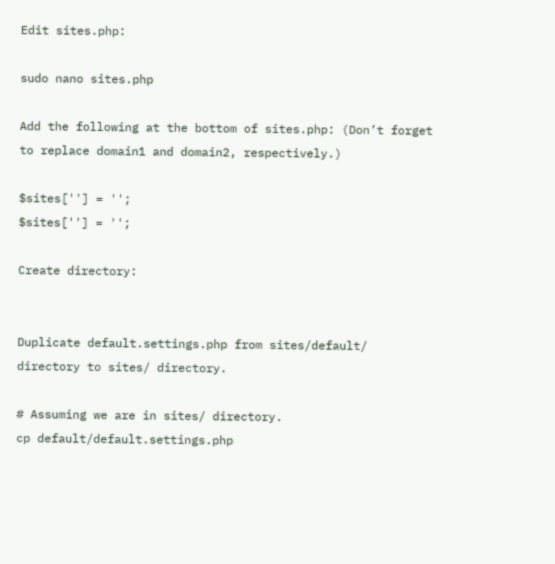Edit sites.php:

sudo nano sites.php

Add the following at the bottom of sites.php: (Don’t forget to replace domain1 and domain2, respectively.)

$sites[''] = '';
$sites[''] = '';

Create directory:


Duplicate default.settings.php from sites/default/ directory to sites/ directory.

# Assuming we are in sites/ directory.
cp default/default.settings.php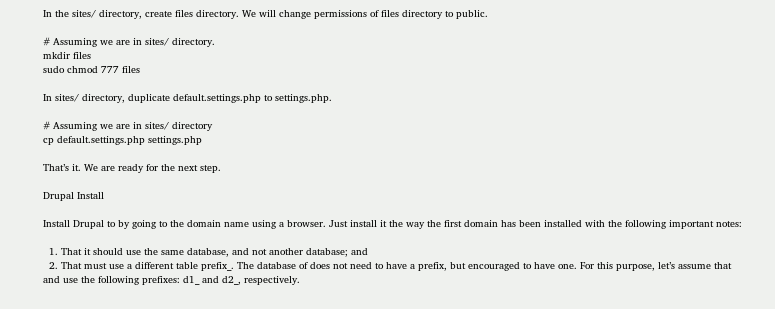In the sites/ directory, create files directory. We will change permissions of files directory to public.

# Assuming we are in sites/ directory.
mkdir files
sudo chmod 777 files

In sites/ directory, duplicate default.settings.php to settings.php.

# Assuming we are in sites/ directory
cp default.settings.php settings.php

That’s it. We are ready for the next step.

Drupal Install

Install Drupal to by going to the domain name using a browser. Just install it the way the first domain has been installed with the following important notes:

  1. That it should use the same database, and not another database; and
  2. That must use a different table prefix_. The database of does not need to have a prefix, but encouraged to have one. For this purpose, let’s assume that and use the following prefixes: d1_ and d2_, respectively.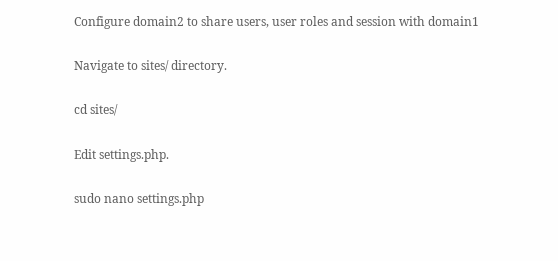Configure domain2 to share users, user roles and session with domain1

Navigate to sites/ directory.

cd sites/

Edit settings.php.

sudo nano settings.php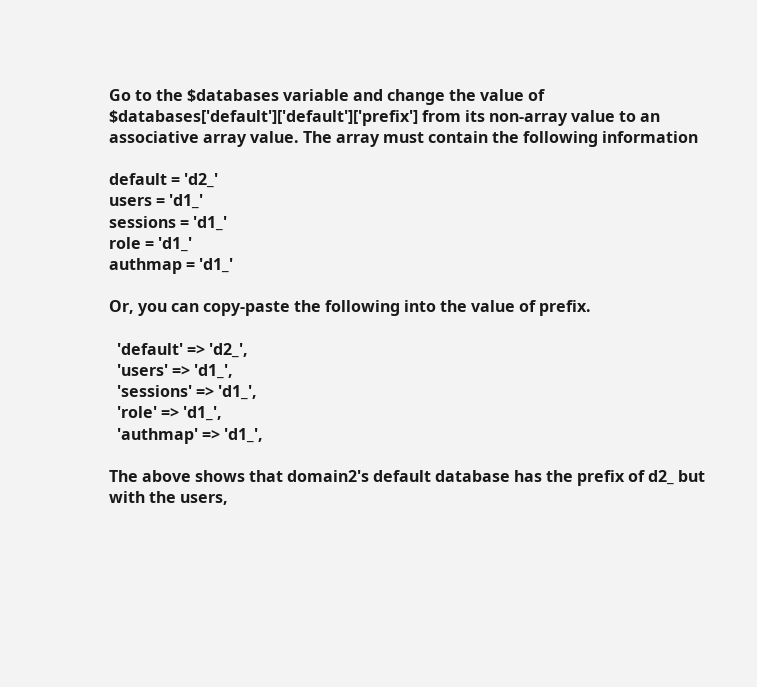Go to the $databases variable and change the value of $databases['default']['default']['prefix'] from its non-array value to an associative array value. The array must contain the following information

default = 'd2_'
users = 'd1_'
sessions = 'd1_'
role = 'd1_'
authmap = 'd1_'

Or, you can copy-paste the following into the value of prefix.

  'default' => 'd2_',
  'users' => 'd1_',
  'sessions' => 'd1_',
  'role' => 'd1_',
  'authmap' => 'd1_',

The above shows that domain2's default database has the prefix of d2_ but with the users,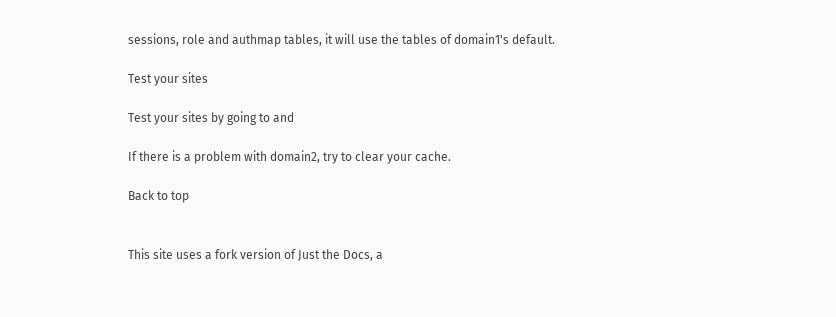sessions, role and authmap tables, it will use the tables of domain1's default.

Test your sites

Test your sites by going to and

If there is a problem with domain2, try to clear your cache.

Back to top


This site uses a fork version of Just the Docs, a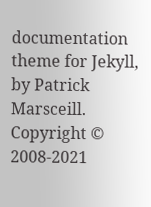documentation theme for Jekyll, by Patrick Marsceill.
Copyright © 2008-2021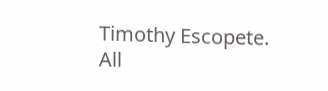Timothy Escopete.
All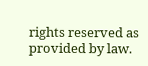rights reserved as provided by law.